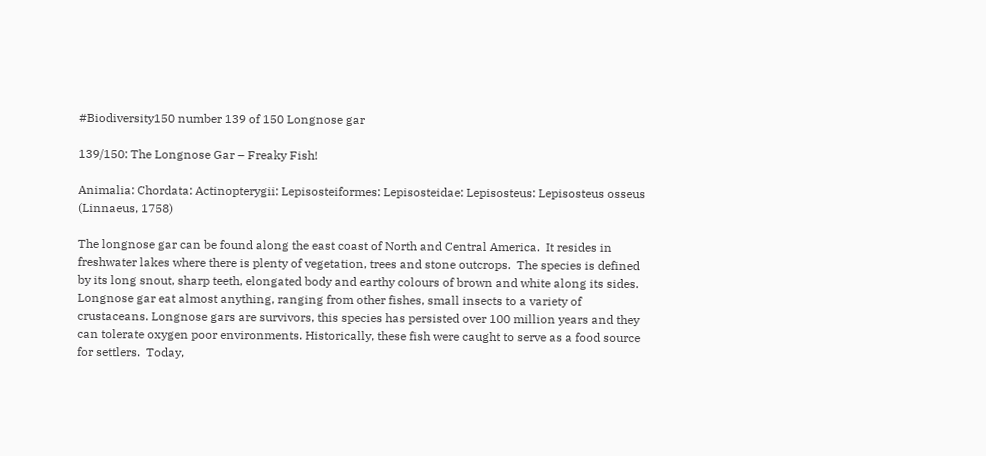#Biodiversity150 number 139 of 150 Longnose gar

139/150: The Longnose Gar – Freaky Fish!

Animalia: Chordata: Actinopterygii: Lepisosteiformes: Lepisosteidae: Lepisosteus: Lepisosteus osseus (Linnaeus, 1758)

The longnose gar can be found along the east coast of North and Central America.  It resides in freshwater lakes where there is plenty of vegetation, trees and stone outcrops.  The species is defined by its long snout, sharp teeth, elongated body and earthy colours of brown and white along its sides.  Longnose gar eat almost anything, ranging from other fishes, small insects to a variety of crustaceans. Longnose gars are survivors, this species has persisted over 100 million years and they can tolerate oxygen poor environments. Historically, these fish were caught to serve as a food source for settlers.  Today,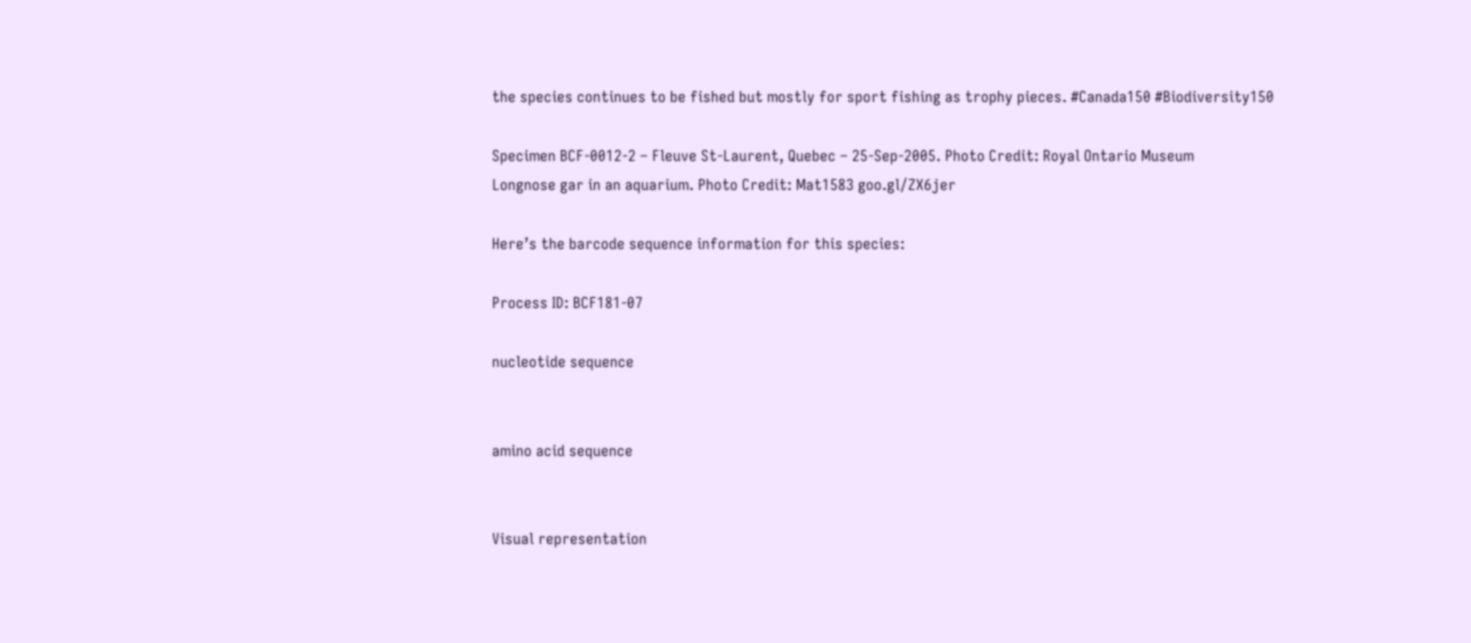the species continues to be fished but mostly for sport fishing as trophy pieces. #Canada150 #Biodiversity150

Specimen BCF-0012-2 – Fleuve St-Laurent, Quebec – 25-Sep-2005. Photo Credit: Royal Ontario Museum
Longnose gar in an aquarium. Photo Credit: Mat1583 goo.gl/ZX6jer

Here’s the barcode sequence information for this species:

Process ID: BCF181-07

nucleotide sequence


amino acid sequence


Visual representation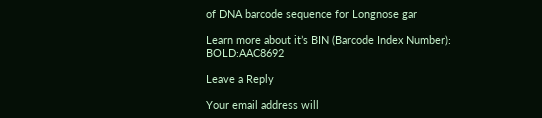of DNA barcode sequence for Longnose gar

Learn more about it’s BIN (Barcode Index Number): BOLD:AAC8692

Leave a Reply

Your email address will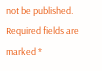not be published. Required fields are marked *